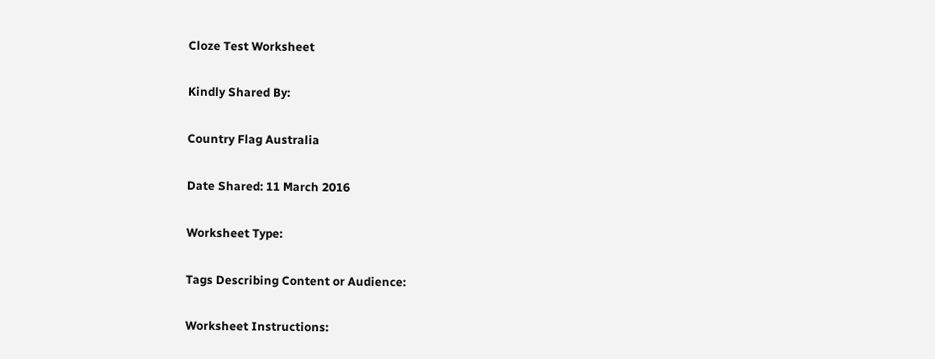Cloze Test Worksheet

Kindly Shared By:

Country Flag Australia

Date Shared: 11 March 2016

Worksheet Type:

Tags Describing Content or Audience:

Worksheet Instructions: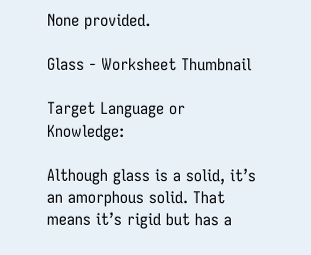None provided.

Glass - Worksheet Thumbnail

Target Language or Knowledge:

Although glass is a solid, it’s an amorphous solid. That means it’s rigid but has a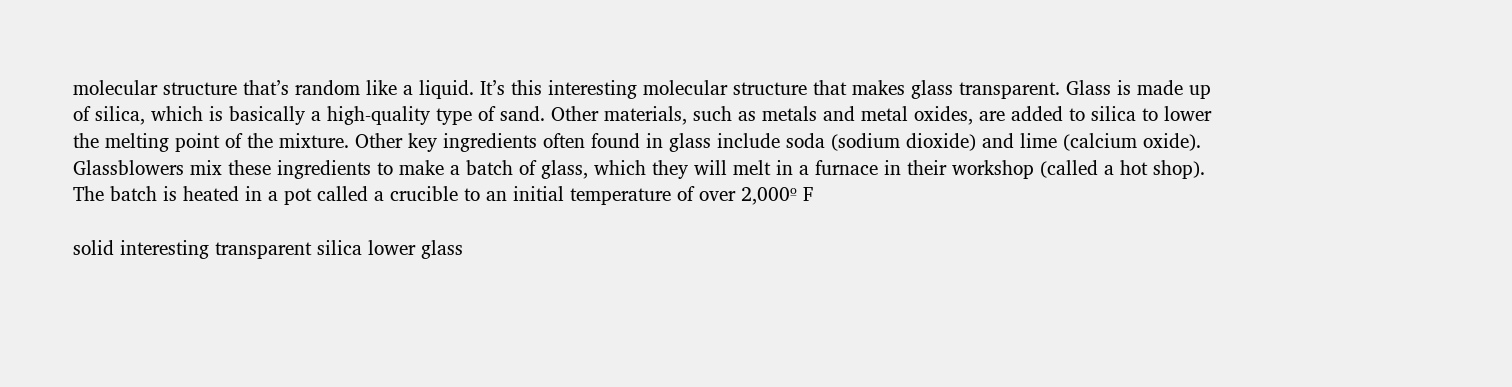molecular structure that’s random like a liquid. It’s this interesting molecular structure that makes glass transparent. Glass is made up of silica, which is basically a high-quality type of sand. Other materials, such as metals and metal oxides, are added to silica to lower the melting point of the mixture. Other key ingredients often found in glass include soda (sodium dioxide) and lime (calcium oxide). Glassblowers mix these ingredients to make a batch of glass, which they will melt in a furnace in their workshop (called a hot shop). The batch is heated in a pot called a crucible to an initial temperature of over 2,000º F

solid interesting transparent silica lower glass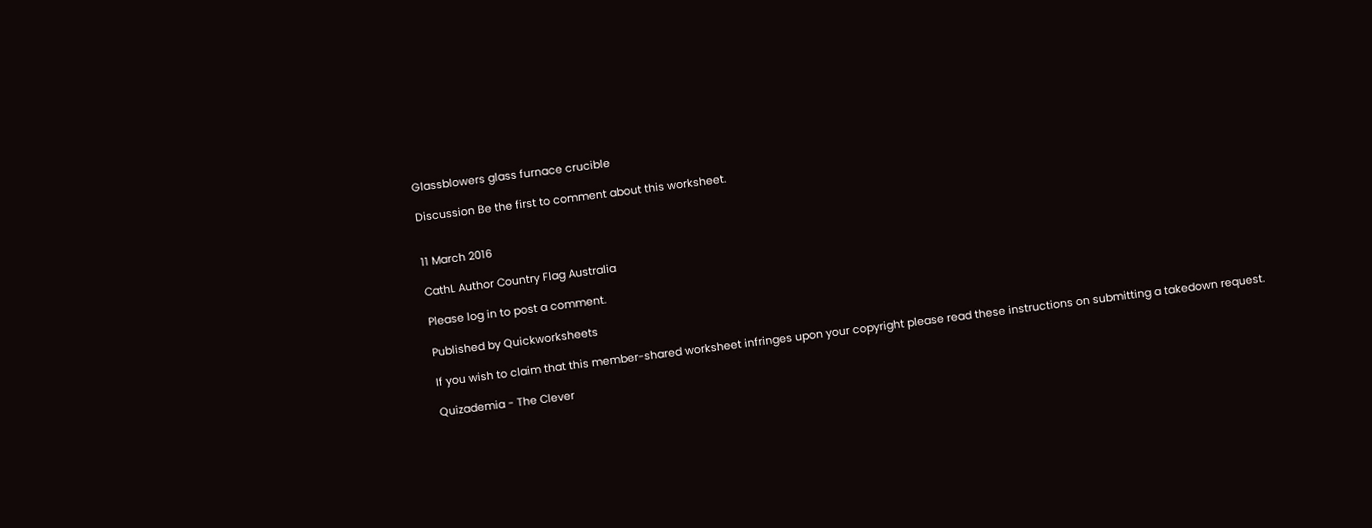Glassblowers glass furnace crucible

Discussion Be the first to comment about this worksheet.


11 March 2016

CathL Author Country Flag Australia

Please log in to post a comment.

Published by Quickworksheets

If you wish to claim that this member-shared worksheet infringes upon your copyright please read these instructions on submitting a takedown request.

Quizademia - The Clever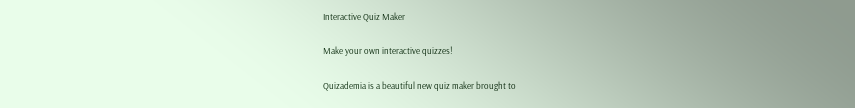Interactive Quiz Maker

Make your own interactive quizzes!

Quizademia is a beautiful new quiz maker brought to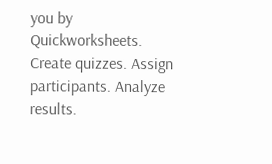you by Quickworksheets. Create quizzes. Assign participants. Analyze results.